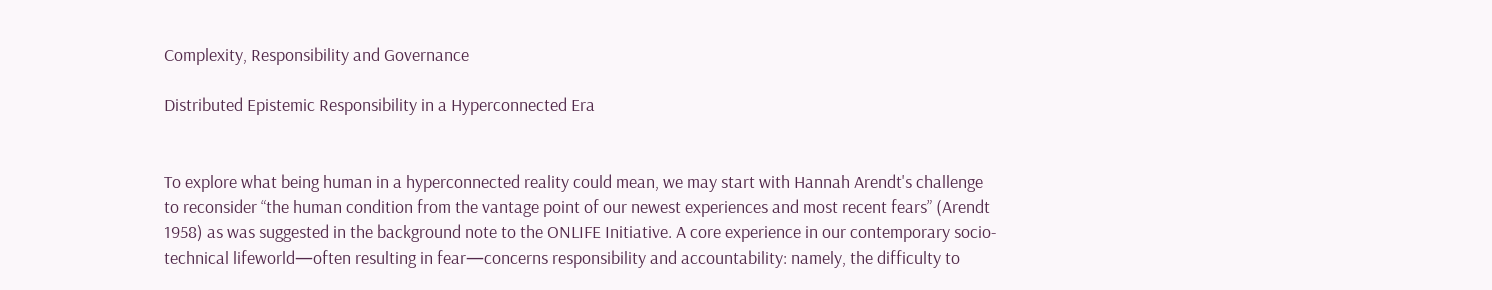Complexity, Responsibility and Governance

Distributed Epistemic Responsibility in a Hyperconnected Era


To explore what being human in a hyperconnected reality could mean, we may start with Hannah Arendt's challenge to reconsider “the human condition from the vantage point of our newest experiences and most recent fears” (Arendt 1958) as was suggested in the background note to the ONLIFE Initiative. A core experience in our contemporary socio-technical lifeworld—often resulting in fear—concerns responsibility and accountability: namely, the difficulty to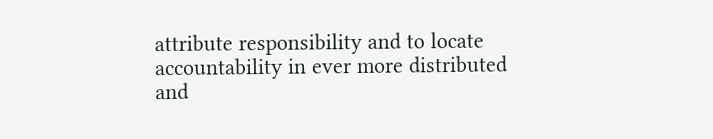attribute responsibility and to locate accountability in ever more distributed and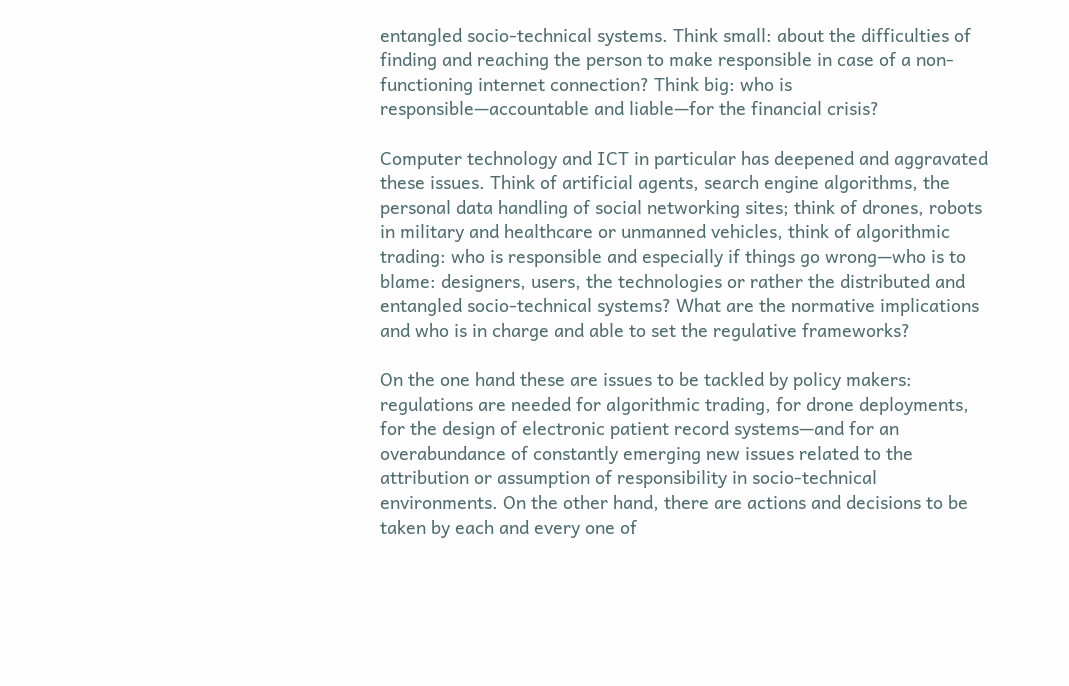entangled socio-technical systems. Think small: about the difficulties of finding and reaching the person to make responsible in case of a non-functioning internet connection? Think big: who is responsible—accountable and liable—for the financial crisis?

Computer technology and ICT in particular has deepened and aggravated these issues. Think of artificial agents, search engine algorithms, the personal data handling of social networking sites; think of drones, robots in military and healthcare or unmanned vehicles, think of algorithmic trading: who is responsible and especially if things go wrong—who is to blame: designers, users, the technologies or rather the distributed and entangled socio-technical systems? What are the normative implications and who is in charge and able to set the regulative frameworks?

On the one hand these are issues to be tackled by policy makers: regulations are needed for algorithmic trading, for drone deployments, for the design of electronic patient record systems—and for an overabundance of constantly emerging new issues related to the attribution or assumption of responsibility in socio-technical environments. On the other hand, there are actions and decisions to be taken by each and every one of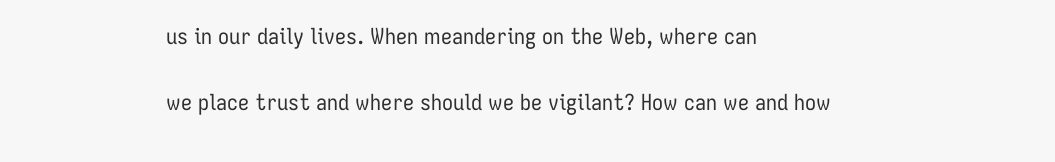us in our daily lives. When meandering on the Web, where can

we place trust and where should we be vigilant? How can we and how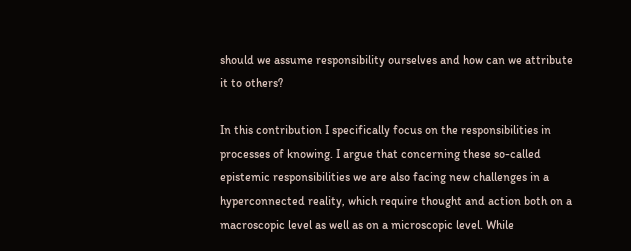should we assume responsibility ourselves and how can we attribute it to others?

In this contribution I specifically focus on the responsibilities in processes of knowing. I argue that concerning these so-called epistemic responsibilities we are also facing new challenges in a hyperconnected reality, which require thought and action both on a macroscopic level as well as on a microscopic level. While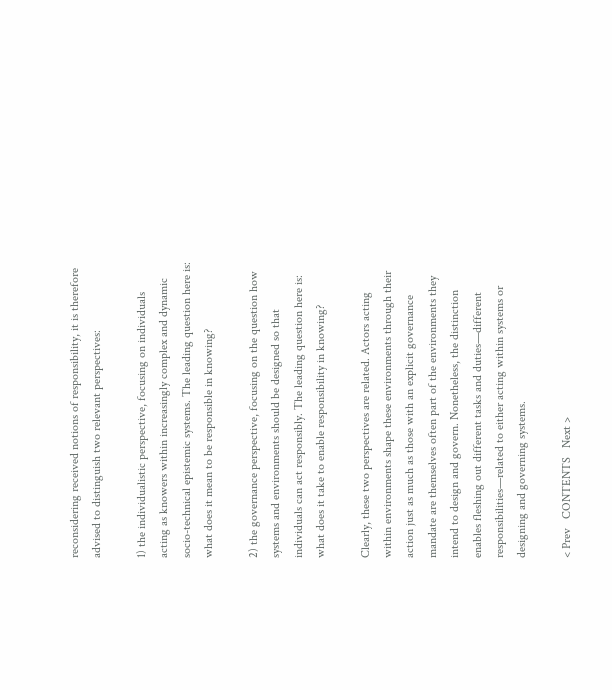reconsidering received notions of responsibility, it is therefore advised to distinguish two relevant perspectives:

1) the individualistic perspective, focusing on individuals acting as knowers within increasingly complex and dynamic socio-technical epistemic systems. The leading question here is: what does it mean to be responsible in knowing?

2) the governance perspective, focusing on the question how systems and environments should be designed so that individuals can act responsibly. The leading question here is: what does it take to enable responsibility in knowing?

Clearly, these two perspectives are related. Actors acting within environments shape these environments through their action just as much as those with an explicit governance mandate are themselves often part of the environments they intend to design and govern. Nonetheless, the distinction enables fleshing out different tasks and duties—different responsibilities—related to either acting within systems or designing and governing systems.

< Prev   CONTENTS   Next >